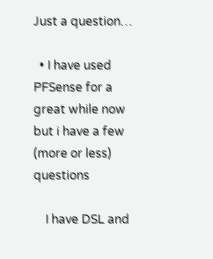Just a question…

  • I have used PFSense for a great while now but i have a few (more or less) questions

    I have DSL and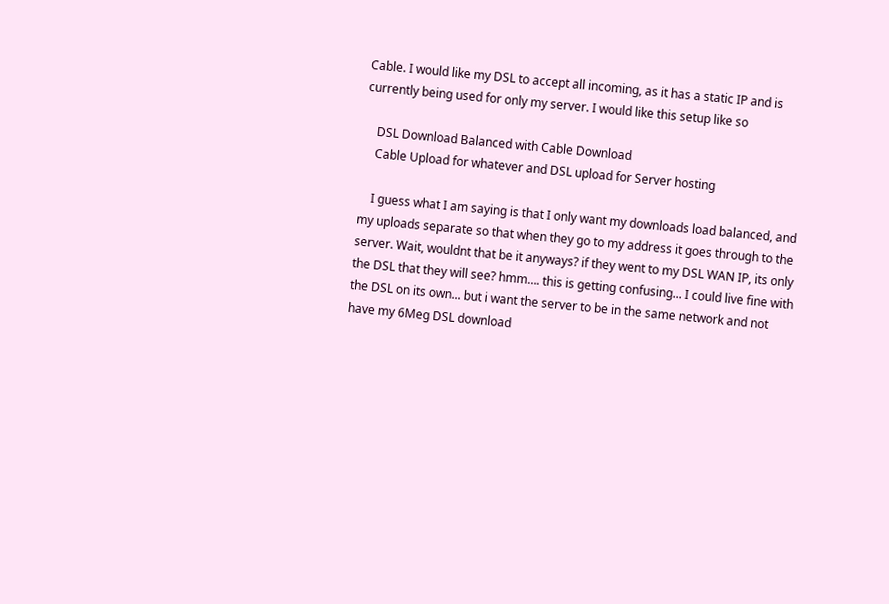Cable. I would like my DSL to accept all incoming, as it has a static IP and is currently being used for only my server. I would like this setup like so

    DSL Download Balanced with Cable Download
    Cable Upload for whatever and DSL upload for Server hosting

    I guess what I am saying is that I only want my downloads load balanced, and my uploads separate so that when they go to my address it goes through to the server. Wait, wouldnt that be it anyways? if they went to my DSL WAN IP, its only the DSL that they will see? hmm…. this is getting confusing... I could live fine with the DSL on its own... but i want the server to be in the same network and not have my 6Meg DSL download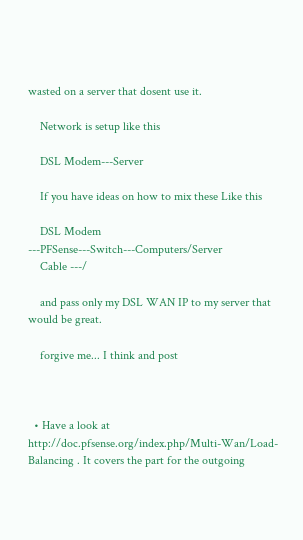wasted on a server that dosent use it.

    Network is setup like this

    DSL Modem---Server

    If you have ideas on how to mix these Like this

    DSL Modem ---PFSense---Switch---Computers/Server
    Cable ---/

    and pass only my DSL WAN IP to my server that would be great.

    forgive me... I think and post



  • Have a look at http://doc.pfsense.org/index.php/Multi-Wan/Load-Balancing . It covers the part for the outgoing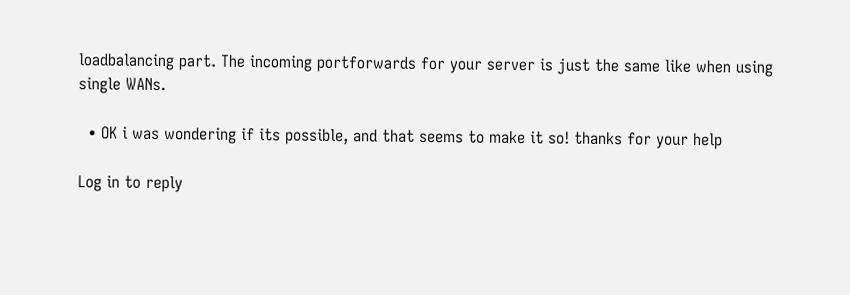loadbalancing part. The incoming portforwards for your server is just the same like when using single WANs.

  • OK i was wondering if its possible, and that seems to make it so! thanks for your help

Log in to reply